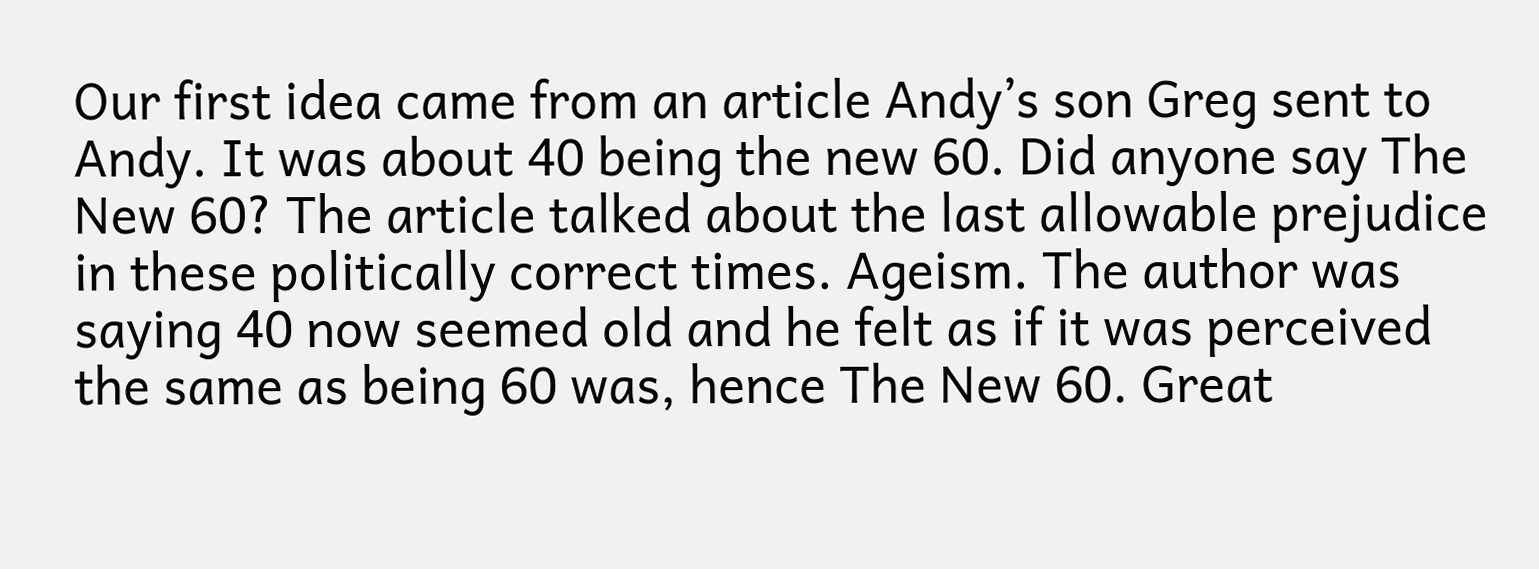Our first idea came from an article Andy’s son Greg sent to Andy. It was about 40 being the new 60. Did anyone say The New 60? The article talked about the last allowable prejudice in these politically correct times. Ageism. The author was saying 40 now seemed old and he felt as if it was perceived the same as being 60 was, hence The New 60. Great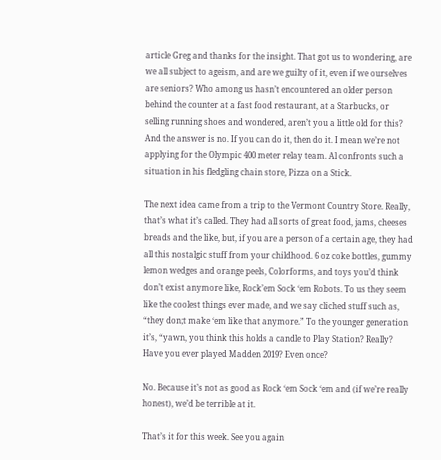article Greg and thanks for the insight. That got us to wondering, are we all subject to ageism, and are we guilty of it, even if we ourselves are seniors? Who among us hasn’t encountered an older person behind the counter at a fast food restaurant, at a Starbucks, or selling running shoes and wondered, aren’t you a little old for this? And the answer is no. If you can do it, then do it. I mean we’re not applying for the Olympic 400 meter relay team. Al confronts such a situation in his fledgling chain store, Pizza on a Stick.

The next idea came from a trip to the Vermont Country Store. Really, that’s what it’s called. They had all sorts of great food, jams, cheeses breads and the like, but, if you are a person of a certain age, they had all this nostalgic stuff from your childhood. 6 oz coke bottles, gummy lemon wedges and orange peels, Colorforms, and toys you’d think don’t exist anymore like, Rock’em Sock ‘em Robots. To us they seem like the coolest things ever made, and we say cliched stuff such as, “they don;t make ‘em like that anymore.” To the younger generation it’s, “yawn, you think this holds a candle to Play Station? Really? Have you ever played Madden 2019? Even once?

No. Because it’s not as good as Rock ‘em Sock ‘em and (if we’re really honest), we’d be terrible at it.

That’s it for this week. See you again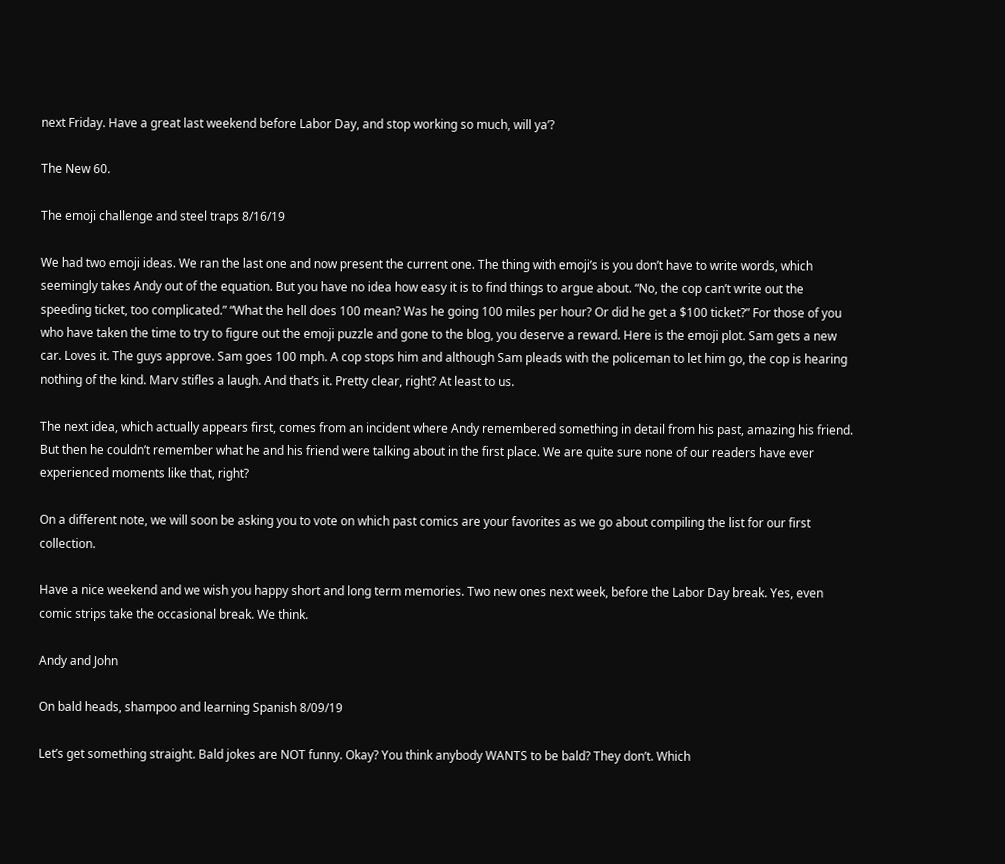next Friday. Have a great last weekend before Labor Day, and stop working so much, will ya’?

The New 60.

The emoji challenge and steel traps 8/16/19

We had two emoji ideas. We ran the last one and now present the current one. The thing with emoji’s is you don’t have to write words, which seemingly takes Andy out of the equation. But you have no idea how easy it is to find things to argue about. “No, the cop can’t write out the speeding ticket, too complicated.” “What the hell does 100 mean? Was he going 100 miles per hour? Or did he get a $100 ticket?” For those of you who have taken the time to try to figure out the emoji puzzle and gone to the blog, you deserve a reward. Here is the emoji plot. Sam gets a new car. Loves it. The guys approve. Sam goes 100 mph. A cop stops him and although Sam pleads with the policeman to let him go, the cop is hearing nothing of the kind. Marv stifles a laugh. And that’s it. Pretty clear, right? At least to us.

The next idea, which actually appears first, comes from an incident where Andy remembered something in detail from his past, amazing his friend. But then he couldn’t remember what he and his friend were talking about in the first place. We are quite sure none of our readers have ever experienced moments like that, right?

On a different note, we will soon be asking you to vote on which past comics are your favorites as we go about compiling the list for our first collection.

Have a nice weekend and we wish you happy short and long term memories. Two new ones next week, before the Labor Day break. Yes, even comic strips take the occasional break. We think.

Andy and John

On bald heads, shampoo and learning Spanish 8/09/19

Let’s get something straight. Bald jokes are NOT funny. Okay? You think anybody WANTS to be bald? They don’t. Which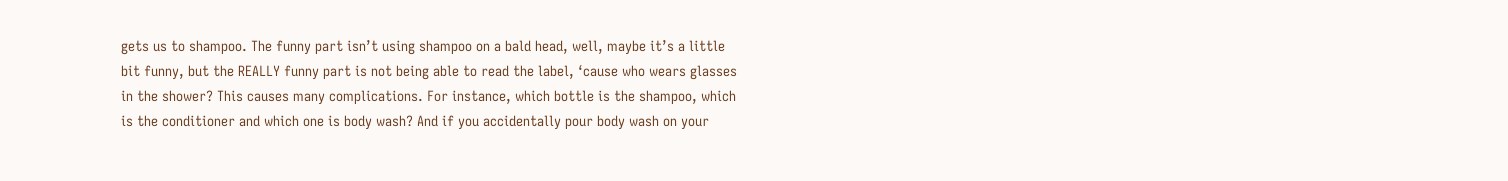gets us to shampoo. The funny part isn’t using shampoo on a bald head, well, maybe it’s a little bit funny, but the REALLY funny part is not being able to read the label, ‘cause who wears glasses in the shower? This causes many complications. For instance, which bottle is the shampoo, which is the conditioner and which one is body wash? And if you accidentally pour body wash on your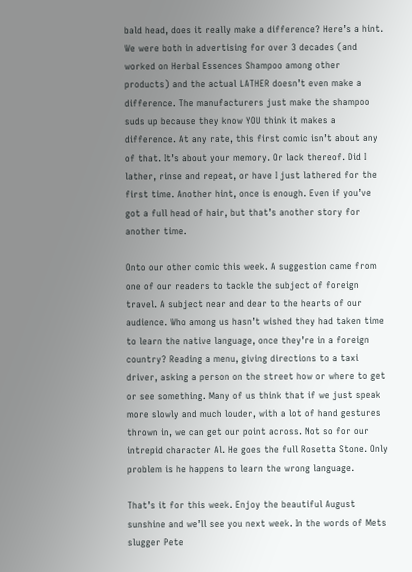bald head, does it really make a difference? Here’s a hint. We were both in advertising for over 3 decades (and worked on Herbal Essences Shampoo among other products) and the actual LATHER doesn’t even make a difference. The manufacturers just make the shampoo suds up because they know YOU think it makes a difference. At any rate, this first comic isn’t about any of that. It’s about your memory. Or lack thereof. Did I lather, rinse and repeat, or have I just lathered for the first time. Another hint, once is enough. Even if you’ve got a full head of hair, but that’s another story for another time.

Onto our other comic this week. A suggestion came from one of our readers to tackle the subject of foreign travel. A subject near and dear to the hearts of our audience. Who among us hasn’t wished they had taken time to learn the native language, once they’re in a foreign country? Reading a menu, giving directions to a taxi driver, asking a person on the street how or where to get or see something. Many of us think that if we just speak more slowly and much louder, with a lot of hand gestures thrown in, we can get our point across. Not so for our intrepid character Al. He goes the full Rosetta Stone. Only problem is he happens to learn the wrong language.

That’s it for this week. Enjoy the beautiful August sunshine and we’ll see you next week. In the words of Mets slugger Pete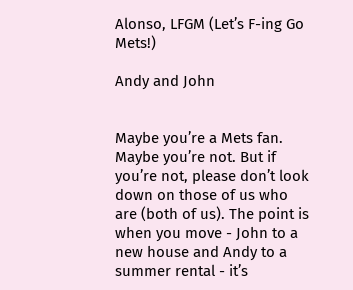Alonso, LFGM (Let’s F-ing Go Mets!)

Andy and John


Maybe you’re a Mets fan. Maybe you’re not. But if you’re not, please don’t look down on those of us who are (both of us). The point is when you move - John to a new house and Andy to a summer rental - it’s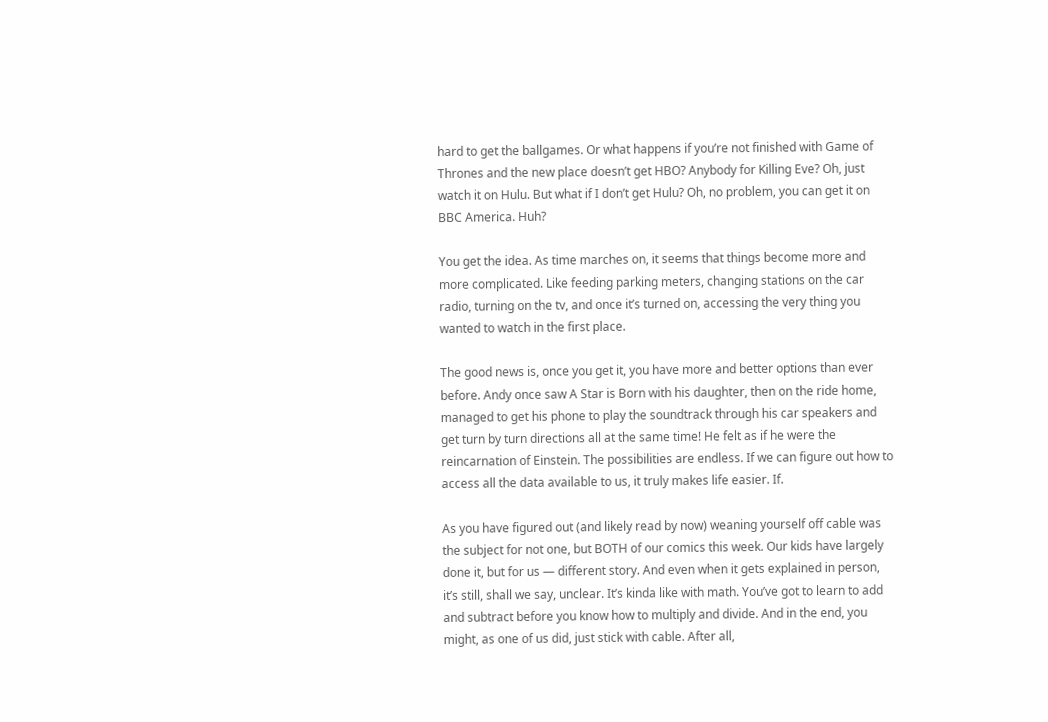hard to get the ballgames. Or what happens if you’re not finished with Game of Thrones and the new place doesn’t get HBO? Anybody for Killing Eve? Oh, just watch it on Hulu. But what if I don’t get Hulu? Oh, no problem, you can get it on BBC America. Huh?

You get the idea. As time marches on, it seems that things become more and more complicated. Like feeding parking meters, changing stations on the car radio, turning on the tv, and once it’s turned on, accessing the very thing you wanted to watch in the first place.

The good news is, once you get it, you have more and better options than ever before. Andy once saw A Star is Born with his daughter, then on the ride home, managed to get his phone to play the soundtrack through his car speakers and get turn by turn directions all at the same time! He felt as if he were the reincarnation of Einstein. The possibilities are endless. If we can figure out how to access all the data available to us, it truly makes life easier. If.

As you have figured out (and likely read by now) weaning yourself off cable was the subject for not one, but BOTH of our comics this week. Our kids have largely done it, but for us — different story. And even when it gets explained in person, it’s still, shall we say, unclear. It’s kinda like with math. You’ve got to learn to add and subtract before you know how to multiply and divide. And in the end, you might, as one of us did, just stick with cable. After all,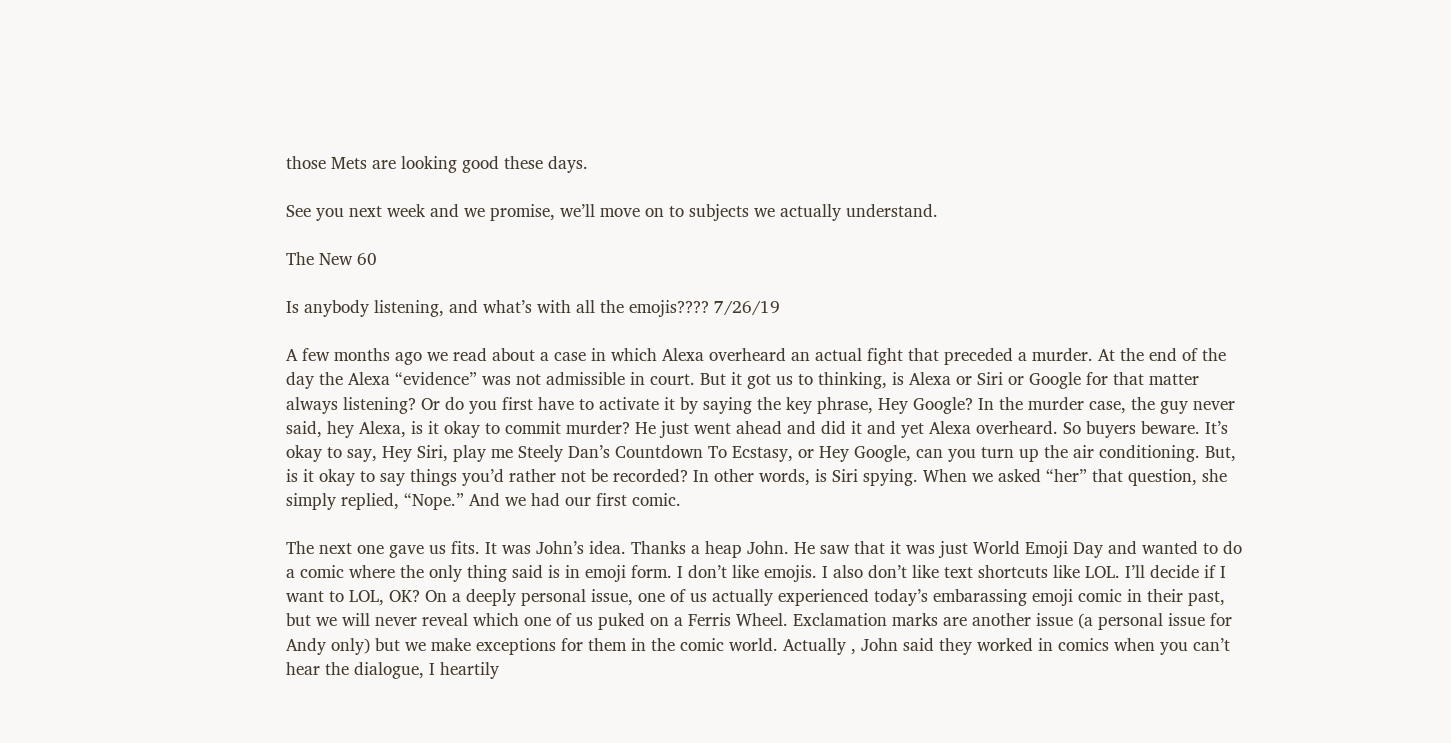those Mets are looking good these days.

See you next week and we promise, we’ll move on to subjects we actually understand.

The New 60

Is anybody listening, and what’s with all the emojis???? 7/26/19

A few months ago we read about a case in which Alexa overheard an actual fight that preceded a murder. At the end of the day the Alexa “evidence” was not admissible in court. But it got us to thinking, is Alexa or Siri or Google for that matter always listening? Or do you first have to activate it by saying the key phrase, Hey Google? In the murder case, the guy never said, hey Alexa, is it okay to commit murder? He just went ahead and did it and yet Alexa overheard. So buyers beware. It’s okay to say, Hey Siri, play me Steely Dan’s Countdown To Ecstasy, or Hey Google, can you turn up the air conditioning. But, is it okay to say things you’d rather not be recorded? In other words, is Siri spying. When we asked “her” that question, she simply replied, “Nope.” And we had our first comic.

The next one gave us fits. It was John’s idea. Thanks a heap John. He saw that it was just World Emoji Day and wanted to do a comic where the only thing said is in emoji form. I don’t like emojis. I also don’t like text shortcuts like LOL. I’ll decide if I want to LOL, OK? On a deeply personal issue, one of us actually experienced today’s embarassing emoji comic in their past, but we will never reveal which one of us puked on a Ferris Wheel. Exclamation marks are another issue (a personal issue for Andy only) but we make exceptions for them in the comic world. Actually , John said they worked in comics when you can’t hear the dialogue, I heartily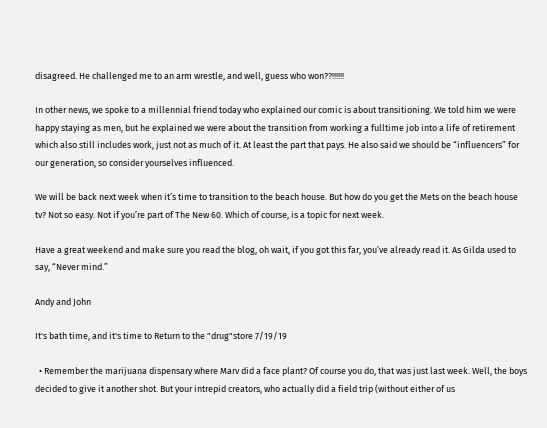disagreed. He challenged me to an arm wrestle, and well, guess who won??!!!!!!

In other news, we spoke to a millennial friend today who explained our comic is about transitioning. We told him we were happy staying as men, but he explained we were about the transition from working a fulltime job into a life of retirement which also still includes work, just not as much of it. At least the part that pays. He also said we should be “influencers” for our generation, so consider yourselves influenced.

We will be back next week when it’s time to transition to the beach house. But how do you get the Mets on the beach house tv? Not so easy. Not if you’re part of The New 60. Which of course, is a topic for next week.

Have a great weekend and make sure you read the blog, oh wait, if you got this far, you’ve already read it. As Gilda used to say, “Never mind.”

Andy and John

It's bath time, and it's time to Return to the "drug"store 7/19/19

  • Remember the marijuana dispensary where Marv did a face plant? Of course you do, that was just last week. Well, the boys decided to give it another shot. But your intrepid creators, who actually did a field trip (without either of us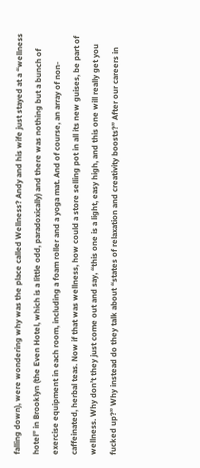falling down), were wondering why was the place called Wellness? Andy and his wife just stayed at a “wellness hotel” in Brooklyn (the Even Hotel, which is a little odd, paradoxically) and there was nothing but a bunch of exercise equipment in each room, including a foam roller and a yoga mat. And of course, an array of non-caffeinated, herbal teas. Now if that was wellness, how could a store selling pot in all its new guises, be part of wellness. Why don’t they just come out and say, “this one is a light, easy high, and this one will really get you fucked up?” Why instead do they talk about “states of relaxation and creativity boosts?” After our careers in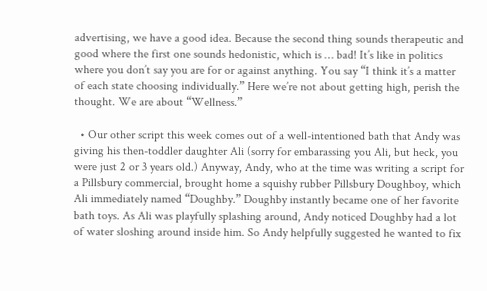advertising, we have a good idea. Because the second thing sounds therapeutic and good where the first one sounds hedonistic, which is … bad! It’s like in politics where you don’t say you are for or against anything. You say “I think it’s a matter of each state choosing individually.” Here we’re not about getting high, perish the thought. We are about “Wellness.”

  • Our other script this week comes out of a well-intentioned bath that Andy was giving his then-toddler daughter Ali (sorry for embarassing you Ali, but heck, you were just 2 or 3 years old.) Anyway, Andy, who at the time was writing a script for a Pillsbury commercial, brought home a squishy rubber Pillsbury Doughboy, which Ali immediately named “Doughby.” Doughby instantly became one of her favorite bath toys. As Ali was playfully splashing around, Andy noticed Doughby had a lot of water sloshing around inside him. So Andy helpfully suggested he wanted to fix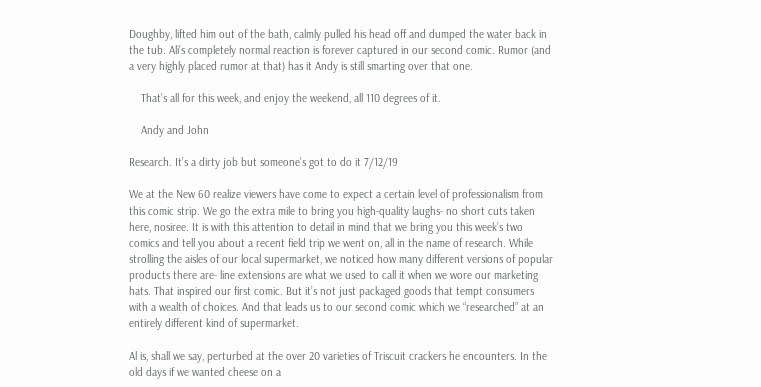Doughby, lifted him out of the bath, calmly pulled his head off and dumped the water back in the tub. Ali’s completely normal reaction is forever captured in our second comic. Rumor (and a very highly placed rumor at that) has it Andy is still smarting over that one.

    That’s all for this week, and enjoy the weekend, all 110 degrees of it.

    Andy and John

Research. It’s a dirty job but someone’s got to do it 7/12/19

We at the New 60 realize viewers have come to expect a certain level of professionalism from this comic strip. We go the extra mile to bring you high-quality laughs- no short cuts taken here, nosiree. It is with this attention to detail in mind that we bring you this week’s two comics and tell you about a recent field trip we went on, all in the name of research. While strolling the aisles of our local supermarket, we noticed how many different versions of popular products there are- line extensions are what we used to call it when we wore our marketing hats. That inspired our first comic. But it’s not just packaged goods that tempt consumers with a wealth of choices. And that leads us to our second comic which we “researched” at an entirely different kind of supermarket.

Al is, shall we say, perturbed at the over 20 varieties of Triscuit crackers he encounters. In the old days if we wanted cheese on a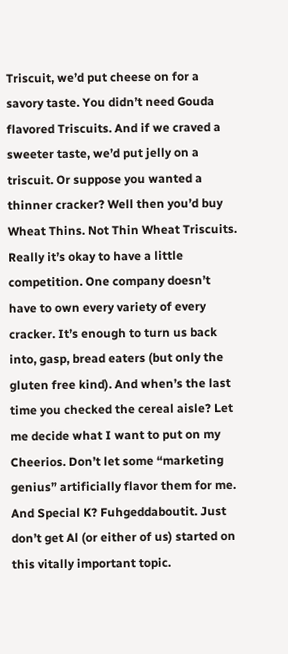Triscuit, we’d put cheese on for a savory taste. You didn’t need Gouda flavored Triscuits. And if we craved a sweeter taste, we’d put jelly on a triscuit. Or suppose you wanted a thinner cracker? Well then you’d buy Wheat Thins. Not Thin Wheat Triscuits. Really it’s okay to have a little competition. One company doesn’t have to own every variety of every cracker. It’s enough to turn us back into, gasp, bread eaters (but only the gluten free kind). And when’s the last time you checked the cereal aisle? Let me decide what I want to put on my Cheerios. Don’t let some “marketing genius” artificially flavor them for me. And Special K? Fuhgeddaboutit. Just don’t get Al (or either of us) started on this vitally important topic.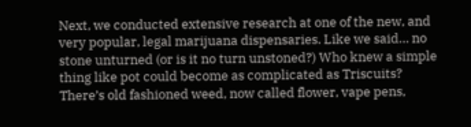Next, we conducted extensive research at one of the new, and very popular, legal marijuana dispensaries. Like we said… no stone unturned (or is it no turn unstoned?) Who knew a simple thing like pot could become as complicated as Triscuits? There’s old fashioned weed, now called flower, vape pens,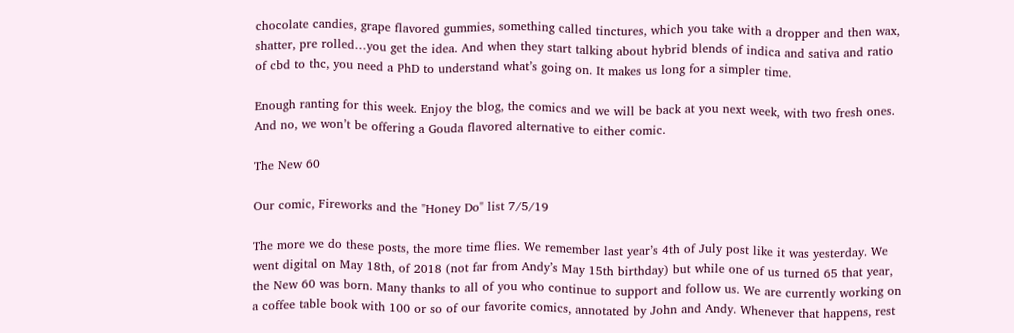chocolate candies, grape flavored gummies, something called tinctures, which you take with a dropper and then wax, shatter, pre rolled…you get the idea. And when they start talking about hybrid blends of indica and sativa and ratio of cbd to thc, you need a PhD to understand what’s going on. It makes us long for a simpler time.

Enough ranting for this week. Enjoy the blog, the comics and we will be back at you next week, with two fresh ones. And no, we won’t be offering a Gouda flavored alternative to either comic.

The New 60

Our comic, Fireworks and the "Honey Do" list 7/5/19

The more we do these posts, the more time flies. We remember last year’s 4th of July post like it was yesterday. We went digital on May 18th, of 2018 (not far from Andy’s May 15th birthday) but while one of us turned 65 that year, the New 60 was born. Many thanks to all of you who continue to support and follow us. We are currently working on a coffee table book with 100 or so of our favorite comics, annotated by John and Andy. Whenever that happens, rest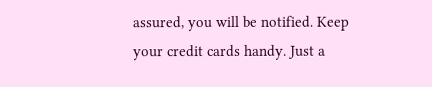assured, you will be notified. Keep your credit cards handy. Just a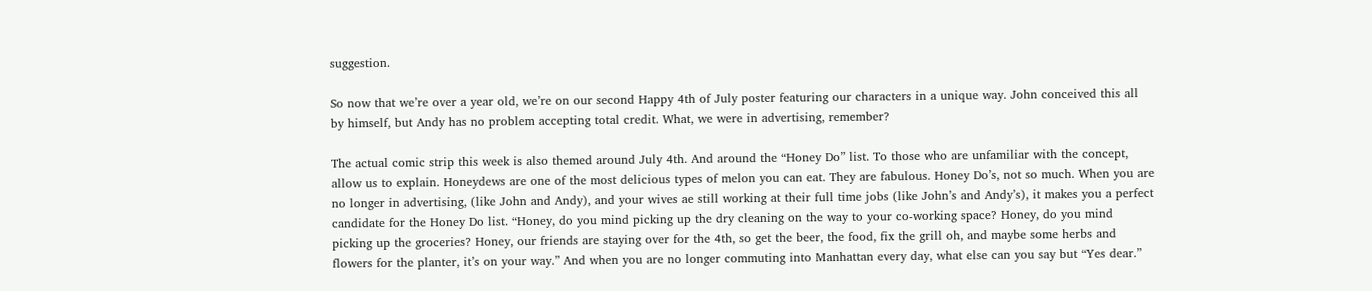suggestion.

So now that we’re over a year old, we’re on our second Happy 4th of July poster featuring our characters in a unique way. John conceived this all by himself, but Andy has no problem accepting total credit. What, we were in advertising, remember?

The actual comic strip this week is also themed around July 4th. And around the “Honey Do” list. To those who are unfamiliar with the concept, allow us to explain. Honeydews are one of the most delicious types of melon you can eat. They are fabulous. Honey Do’s, not so much. When you are no longer in advertising, (like John and Andy), and your wives ae still working at their full time jobs (like John’s and Andy’s), it makes you a perfect candidate for the Honey Do list. “Honey, do you mind picking up the dry cleaning on the way to your co-working space? Honey, do you mind picking up the groceries? Honey, our friends are staying over for the 4th, so get the beer, the food, fix the grill oh, and maybe some herbs and flowers for the planter, it’s on your way.” And when you are no longer commuting into Manhattan every day, what else can you say but “Yes dear.”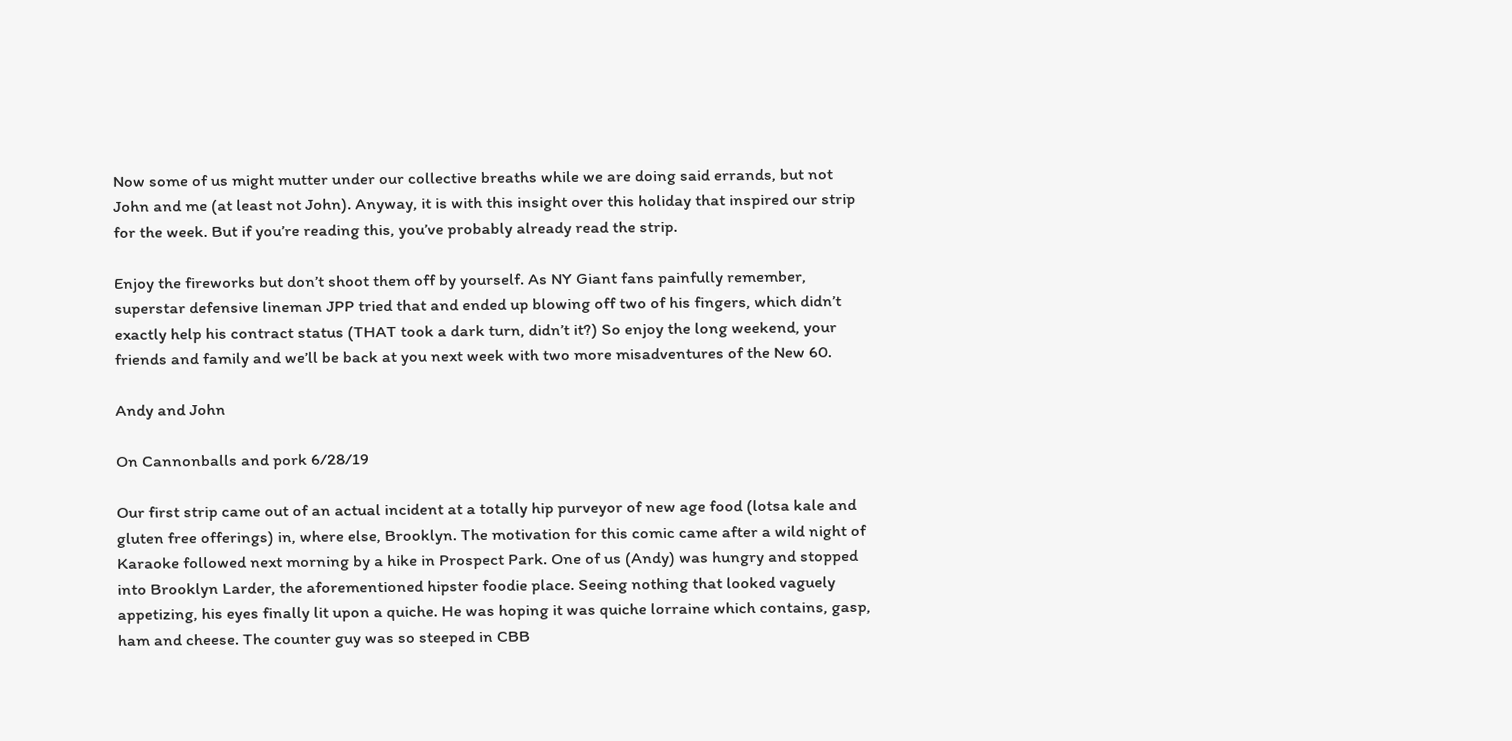Now some of us might mutter under our collective breaths while we are doing said errands, but not John and me (at least not John). Anyway, it is with this insight over this holiday that inspired our strip for the week. But if you’re reading this, you’ve probably already read the strip.

Enjoy the fireworks but don’t shoot them off by yourself. As NY Giant fans painfully remember, superstar defensive lineman JPP tried that and ended up blowing off two of his fingers, which didn’t exactly help his contract status (THAT took a dark turn, didn’t it?) So enjoy the long weekend, your friends and family and we’ll be back at you next week with two more misadventures of the New 60.

Andy and John

On Cannonballs and pork 6/28/19

Our first strip came out of an actual incident at a totally hip purveyor of new age food (lotsa kale and gluten free offerings) in, where else, Brooklyn. The motivation for this comic came after a wild night of Karaoke followed next morning by a hike in Prospect Park. One of us (Andy) was hungry and stopped into Brooklyn Larder, the aforementioned hipster foodie place. Seeing nothing that looked vaguely appetizing, his eyes finally lit upon a quiche. He was hoping it was quiche lorraine which contains, gasp, ham and cheese. The counter guy was so steeped in CBB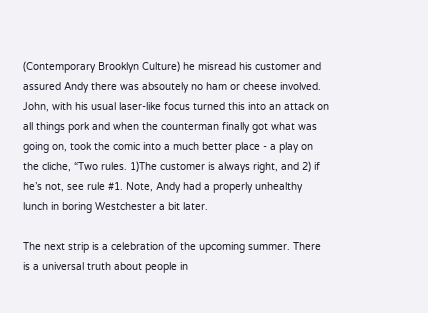(Contemporary Brooklyn Culture) he misread his customer and assured Andy there was absoutely no ham or cheese involved. John, with his usual laser-like focus turned this into an attack on all things pork and when the counterman finally got what was going on, took the comic into a much better place - a play on the cliche, “Two rules. 1)The customer is always right, and 2) if he’s not, see rule #1. Note, Andy had a properly unhealthy lunch in boring Westchester a bit later.

The next strip is a celebration of the upcoming summer. There is a universal truth about people in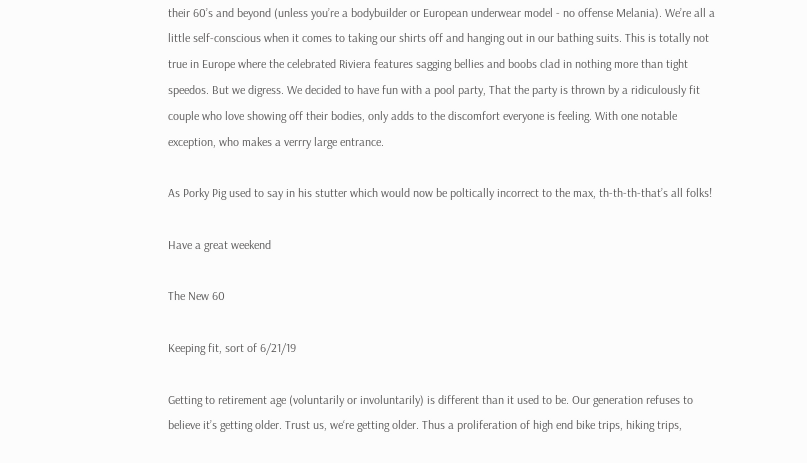their 60’s and beyond (unless you’re a bodybuilder or European underwear model - no offense Melania). We’re all a little self-conscious when it comes to taking our shirts off and hanging out in our bathing suits. This is totally not true in Europe where the celebrated Riviera features sagging bellies and boobs clad in nothing more than tight speedos. But we digress. We decided to have fun with a pool party, That the party is thrown by a ridiculously fit couple who love showing off their bodies, only adds to the discomfort everyone is feeling. With one notable exception, who makes a verrry large entrance.

As Porky Pig used to say in his stutter which would now be poltically incorrect to the max, th-th-th-that’s all folks!

Have a great weekend

The New 60

Keeping fit, sort of 6/21/19

Getting to retirement age (voluntarily or involuntarily) is different than it used to be. Our generation refuses to believe it’s getting older. Trust us, we‘re getting older. Thus a proliferation of high end bike trips, hiking trips,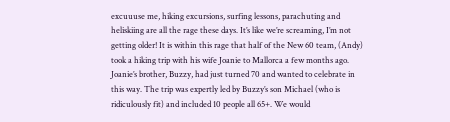excuuuse me, hiking excursions, surfing lessons, parachuting and heliskiing are all the rage these days. It’s like we’re screaming, I’m not getting older! It is within this rage that half of the New 60 team, (Andy) took a hiking trip with his wife Joanie to Mallorca a few months ago. Joanie’s brother, Buzzy, had just turned 70 and wanted to celebrate in this way. The trip was expertly led by Buzzy’s son Michael (who is ridiculously fit) and included 10 people all 65+. We would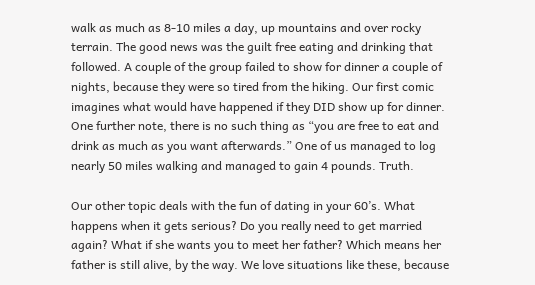walk as much as 8-10 miles a day, up mountains and over rocky terrain. The good news was the guilt free eating and drinking that followed. A couple of the group failed to show for dinner a couple of nights, because they were so tired from the hiking. Our first comic imagines what would have happened if they DID show up for dinner. One further note, there is no such thing as “you are free to eat and drink as much as you want afterwards.” One of us managed to log nearly 50 miles walking and managed to gain 4 pounds. Truth.

Our other topic deals with the fun of dating in your 60’s. What happens when it gets serious? Do you really need to get married again? What if she wants you to meet her father? Which means her father is still alive, by the way. We love situations like these, because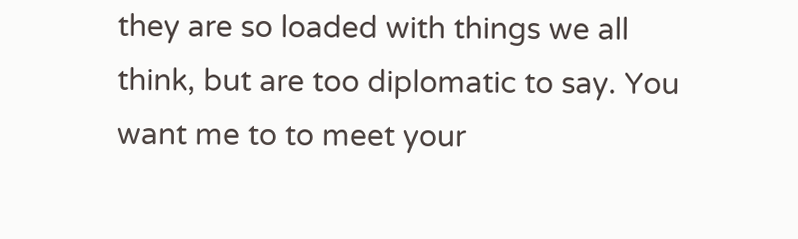they are so loaded with things we all think, but are too diplomatic to say. You want me to to meet your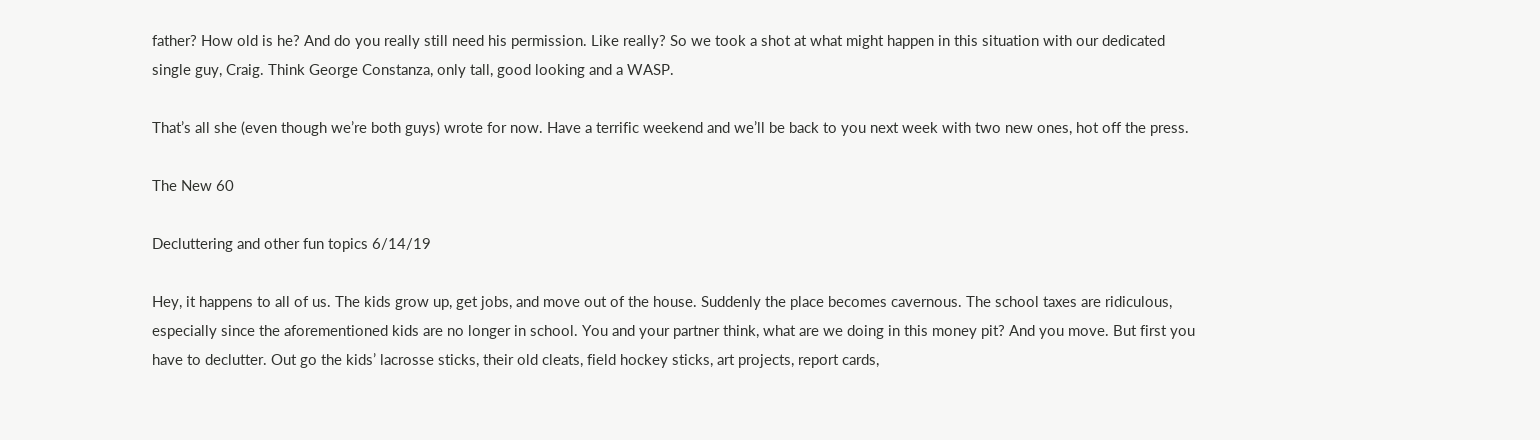father? How old is he? And do you really still need his permission. Like really? So we took a shot at what might happen in this situation with our dedicated single guy, Craig. Think George Constanza, only tall, good looking and a WASP.

That’s all she (even though we’re both guys) wrote for now. Have a terrific weekend and we’ll be back to you next week with two new ones, hot off the press.

The New 60

Decluttering and other fun topics 6/14/19

Hey, it happens to all of us. The kids grow up, get jobs, and move out of the house. Suddenly the place becomes cavernous. The school taxes are ridiculous, especially since the aforementioned kids are no longer in school. You and your partner think, what are we doing in this money pit? And you move. But first you have to declutter. Out go the kids’ lacrosse sticks, their old cleats, field hockey sticks, art projects, report cards,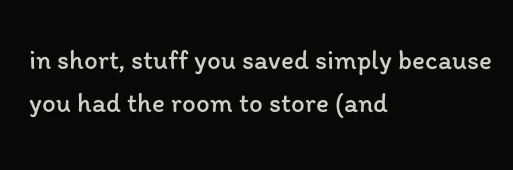in short, stuff you saved simply because you had the room to store (and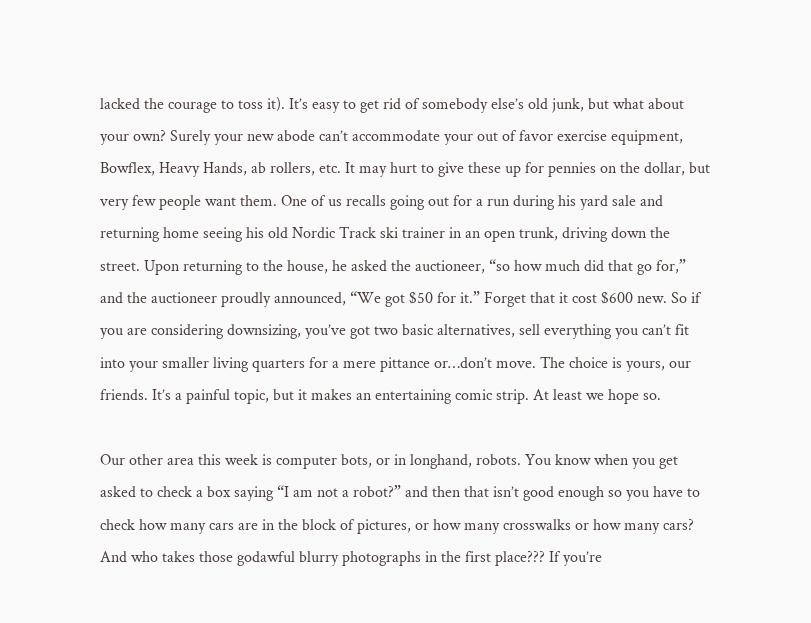lacked the courage to toss it). It’s easy to get rid of somebody else’s old junk, but what about your own? Surely your new abode can’t accommodate your out of favor exercise equipment, Bowflex, Heavy Hands, ab rollers, etc. It may hurt to give these up for pennies on the dollar, but very few people want them. One of us recalls going out for a run during his yard sale and returning home seeing his old Nordic Track ski trainer in an open trunk, driving down the street. Upon returning to the house, he asked the auctioneer, “so how much did that go for,” and the auctioneer proudly announced, “We got $50 for it.” Forget that it cost $600 new. So if you are considering downsizing, you’ve got two basic alternatives, sell everything you can’t fit into your smaller living quarters for a mere pittance or…don’t move. The choice is yours, our friends. It’s a painful topic, but it makes an entertaining comic strip. At least we hope so.

Our other area this week is computer bots, or in longhand, robots. You know when you get asked to check a box saying “I am not a robot?” and then that isn’t good enough so you have to check how many cars are in the block of pictures, or how many crosswalks or how many cars? And who takes those godawful blurry photographs in the first place??? If you’re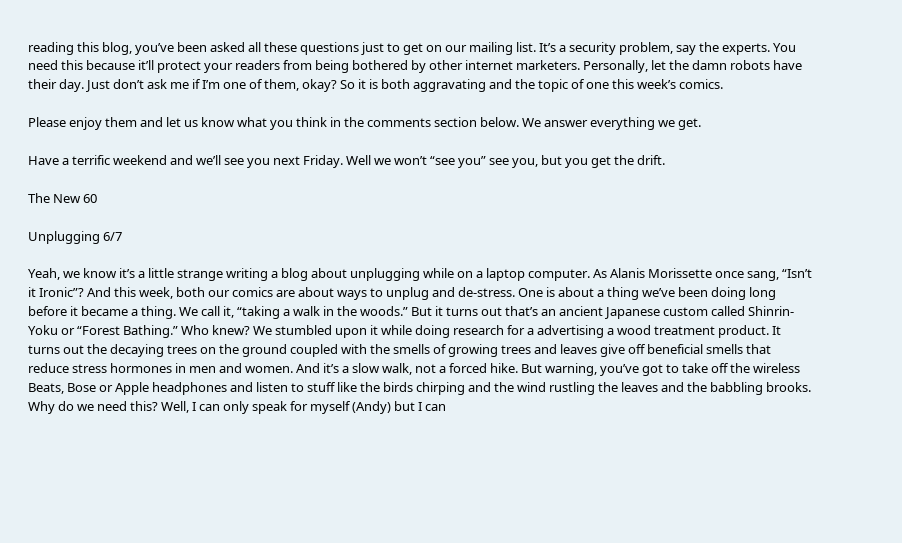reading this blog, you’ve been asked all these questions just to get on our mailing list. It’s a security problem, say the experts. You need this because it’ll protect your readers from being bothered by other internet marketers. Personally, let the damn robots have their day. Just don’t ask me if I’m one of them, okay? So it is both aggravating and the topic of one this week’s comics.

Please enjoy them and let us know what you think in the comments section below. We answer everything we get.

Have a terrific weekend and we’ll see you next Friday. Well we won’t “see you” see you, but you get the drift.

The New 60

Unplugging 6/7

Yeah, we know it’s a little strange writing a blog about unplugging while on a laptop computer. As Alanis Morissette once sang, “Isn’t it Ironic”? And this week, both our comics are about ways to unplug and de-stress. One is about a thing we’ve been doing long before it became a thing. We call it, “taking a walk in the woods.” But it turns out that’s an ancient Japanese custom called Shinrin-Yoku or “Forest Bathing.” Who knew? We stumbled upon it while doing research for a advertising a wood treatment product. It turns out the decaying trees on the ground coupled with the smells of growing trees and leaves give off beneficial smells that reduce stress hormones in men and women. And it’s a slow walk, not a forced hike. But warning, you’ve got to take off the wireless Beats, Bose or Apple headphones and listen to stuff like the birds chirping and the wind rustling the leaves and the babbling brooks. Why do we need this? Well, I can only speak for myself (Andy) but I can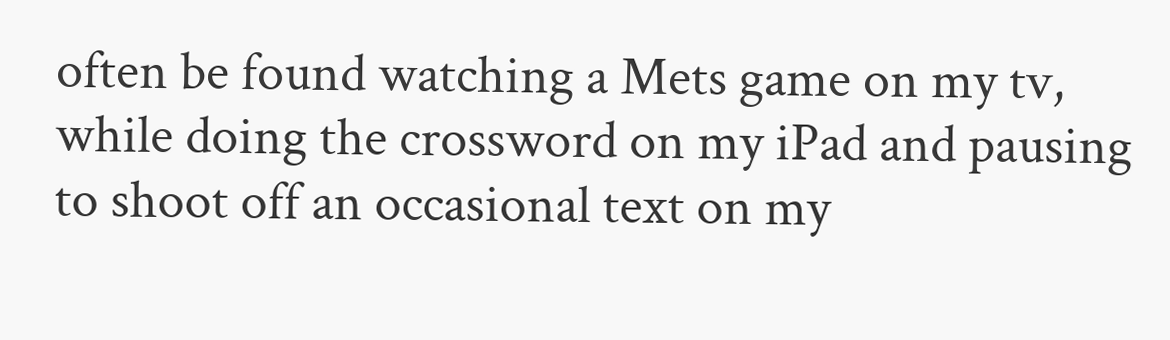often be found watching a Mets game on my tv, while doing the crossword on my iPad and pausing to shoot off an occasional text on my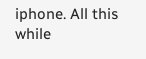iphone. All this while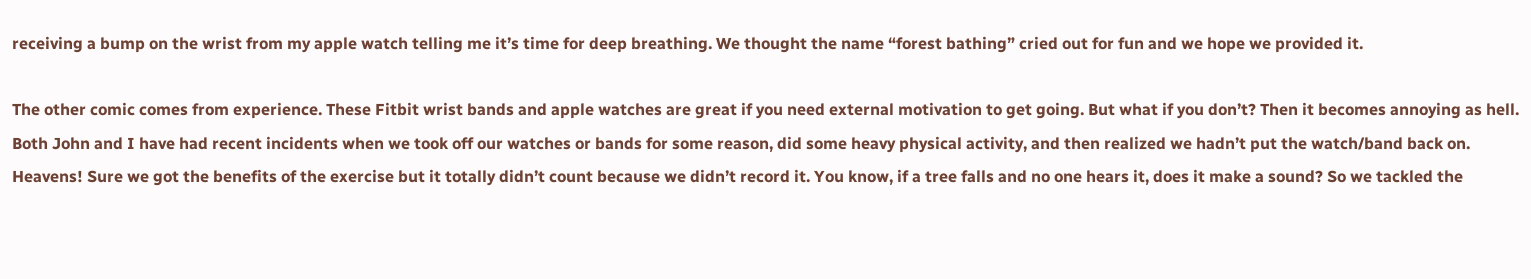receiving a bump on the wrist from my apple watch telling me it’s time for deep breathing. We thought the name “forest bathing” cried out for fun and we hope we provided it.

The other comic comes from experience. These Fitbit wrist bands and apple watches are great if you need external motivation to get going. But what if you don’t? Then it becomes annoying as hell. Both John and I have had recent incidents when we took off our watches or bands for some reason, did some heavy physical activity, and then realized we hadn’t put the watch/band back on. Heavens! Sure we got the benefits of the exercise but it totally didn’t count because we didn’t record it. You know, if a tree falls and no one hears it, does it make a sound? So we tackled the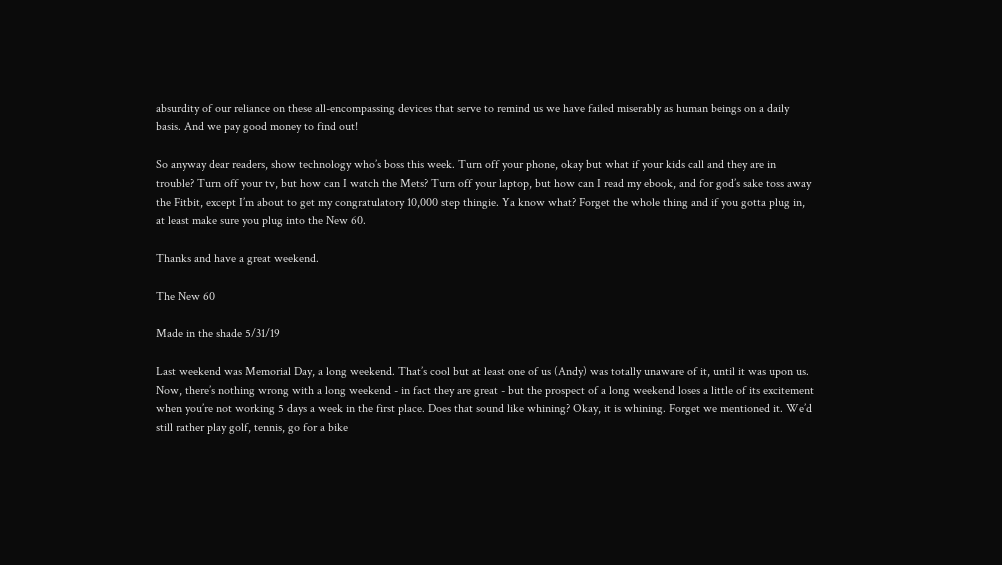absurdity of our reliance on these all-encompassing devices that serve to remind us we have failed miserably as human beings on a daily basis. And we pay good money to find out!

So anyway dear readers, show technology who’s boss this week. Turn off your phone, okay but what if your kids call and they are in trouble? Turn off your tv, but how can I watch the Mets? Turn off your laptop, but how can I read my ebook, and for god’s sake toss away the Fitbit, except I’m about to get my congratulatory 10,000 step thingie. Ya know what? Forget the whole thing and if you gotta plug in, at least make sure you plug into the New 60.

Thanks and have a great weekend.

The New 60

Made in the shade 5/31/19

Last weekend was Memorial Day, a long weekend. That’s cool but at least one of us (Andy) was totally unaware of it, until it was upon us. Now, there’s nothing wrong with a long weekend - in fact they are great - but the prospect of a long weekend loses a little of its excitement when you’re not working 5 days a week in the first place. Does that sound like whining? Okay, it is whining. Forget we mentioned it. We’d still rather play golf, tennis, go for a bike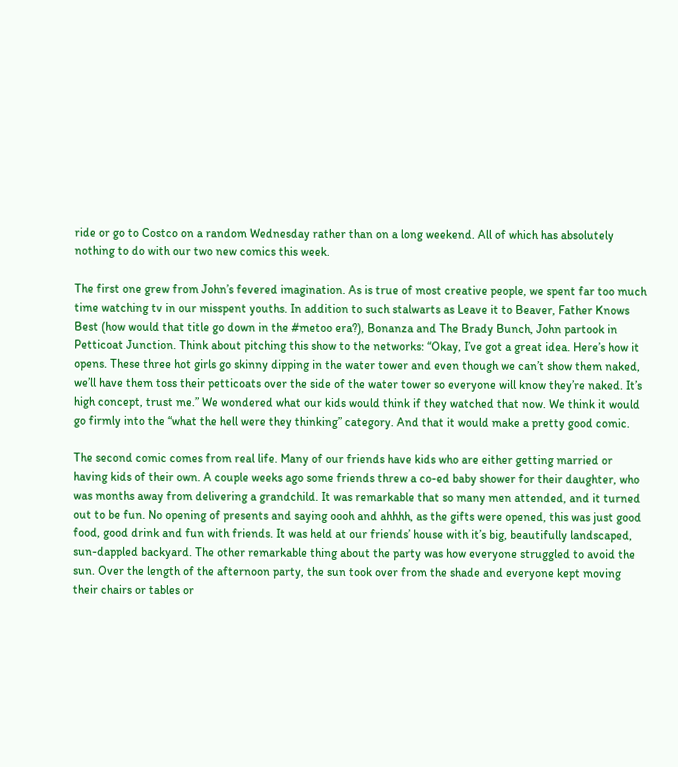ride or go to Costco on a random Wednesday rather than on a long weekend. All of which has absolutely nothing to do with our two new comics this week.

The first one grew from John’s fevered imagination. As is true of most creative people, we spent far too much time watching tv in our misspent youths. In addition to such stalwarts as Leave it to Beaver, Father Knows Best (how would that title go down in the #metoo era?), Bonanza and The Brady Bunch, John partook in Petticoat Junction. Think about pitching this show to the networks: “Okay, I’ve got a great idea. Here’s how it opens. These three hot girls go skinny dipping in the water tower and even though we can’t show them naked, we’ll have them toss their petticoats over the side of the water tower so everyone will know they’re naked. It’s high concept, trust me.” We wondered what our kids would think if they watched that now. We think it would go firmly into the “what the hell were they thinking” category. And that it would make a pretty good comic.

The second comic comes from real life. Many of our friends have kids who are either getting married or having kids of their own. A couple weeks ago some friends threw a co-ed baby shower for their daughter, who was months away from delivering a grandchild. It was remarkable that so many men attended, and it turned out to be fun. No opening of presents and saying oooh and ahhhh, as the gifts were opened, this was just good food, good drink and fun with friends. It was held at our friends’ house with it’s big, beautifully landscaped, sun-dappled backyard. The other remarkable thing about the party was how everyone struggled to avoid the sun. Over the length of the afternoon party, the sun took over from the shade and everyone kept moving their chairs or tables or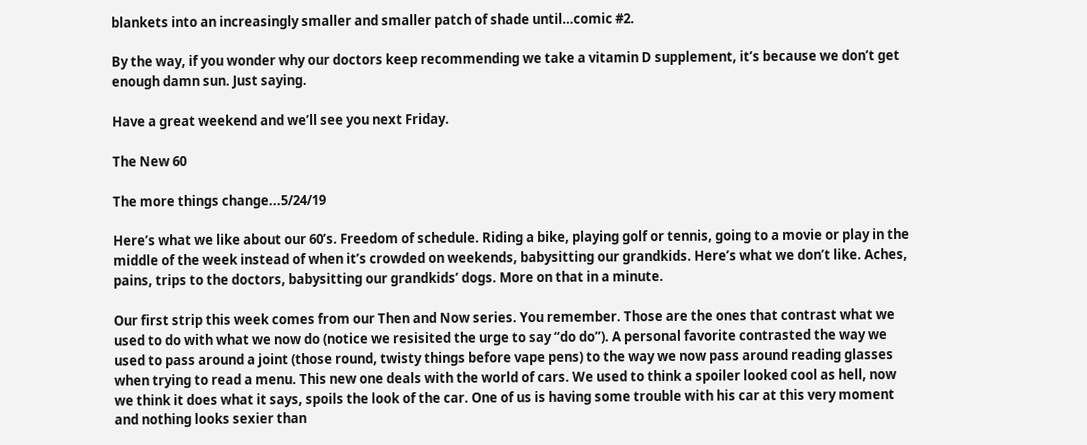blankets into an increasingly smaller and smaller patch of shade until…comic #2.

By the way, if you wonder why our doctors keep recommending we take a vitamin D supplement, it’s because we don’t get enough damn sun. Just saying.

Have a great weekend and we’ll see you next Friday.

The New 60

The more things change...5/24/19

Here’s what we like about our 60’s. Freedom of schedule. Riding a bike, playing golf or tennis, going to a movie or play in the middle of the week instead of when it’s crowded on weekends, babysitting our grandkids. Here’s what we don’t like. Aches, pains, trips to the doctors, babysitting our grandkids’ dogs. More on that in a minute.

Our first strip this week comes from our Then and Now series. You remember. Those are the ones that contrast what we used to do with what we now do (notice we resisited the urge to say “do do”). A personal favorite contrasted the way we used to pass around a joint (those round, twisty things before vape pens) to the way we now pass around reading glasses when trying to read a menu. This new one deals with the world of cars. We used to think a spoiler looked cool as hell, now we think it does what it says, spoils the look of the car. One of us is having some trouble with his car at this very moment and nothing looks sexier than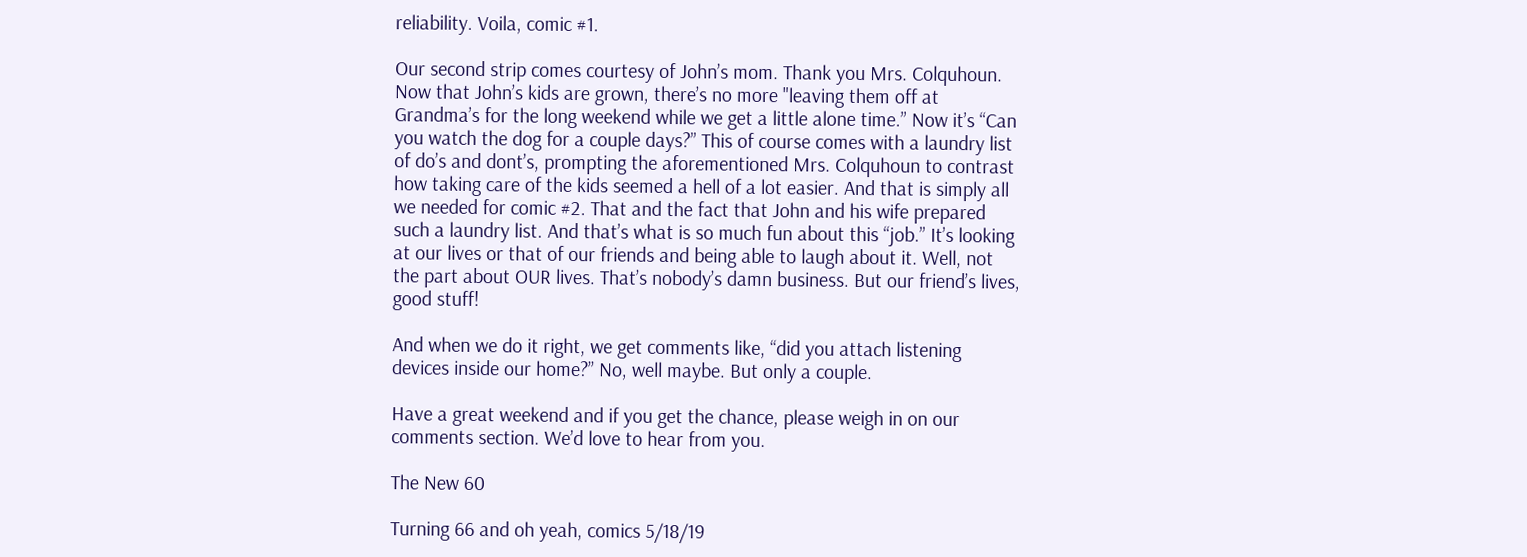reliability. Voila, comic #1.

Our second strip comes courtesy of John’s mom. Thank you Mrs. Colquhoun. Now that John’s kids are grown, there’s no more "leaving them off at Grandma’s for the long weekend while we get a little alone time.” Now it’s “Can you watch the dog for a couple days?” This of course comes with a laundry list of do’s and dont’s, prompting the aforementioned Mrs. Colquhoun to contrast how taking care of the kids seemed a hell of a lot easier. And that is simply all we needed for comic #2. That and the fact that John and his wife prepared such a laundry list. And that’s what is so much fun about this “job.” It’s looking at our lives or that of our friends and being able to laugh about it. Well, not the part about OUR lives. That’s nobody’s damn business. But our friend’s lives, good stuff!

And when we do it right, we get comments like, “did you attach listening devices inside our home?” No, well maybe. But only a couple.

Have a great weekend and if you get the chance, please weigh in on our comments section. We’d love to hear from you.

The New 60

Turning 66 and oh yeah, comics 5/18/19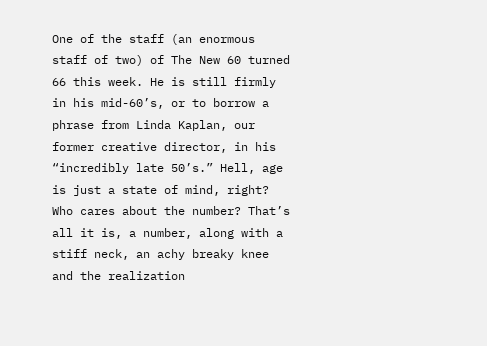One of the staff (an enormous staff of two) of The New 60 turned 66 this week. He is still firmly in his mid-60’s, or to borrow a phrase from Linda Kaplan, our former creative director, in his “incredibly late 50’s.” Hell, age is just a state of mind, right? Who cares about the number? That’s all it is, a number, along with a stiff neck, an achy breaky knee and the realization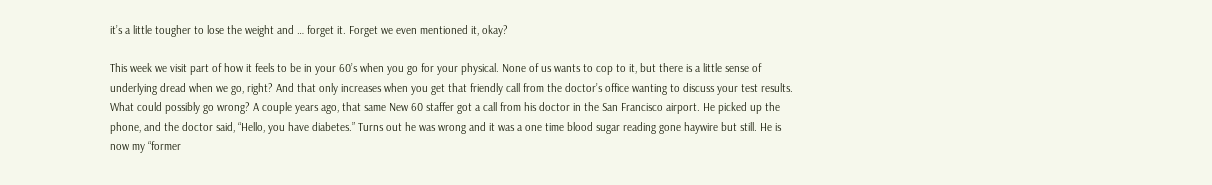it’s a little tougher to lose the weight and … forget it. Forget we even mentioned it, okay?

This week we visit part of how it feels to be in your 60’s when you go for your physical. None of us wants to cop to it, but there is a little sense of underlying dread when we go, right? And that only increases when you get that friendly call from the doctor’s office wanting to discuss your test results. What could possibly go wrong? A couple years ago, that same New 60 staffer got a call from his doctor in the San Francisco airport. He picked up the phone, and the doctor said, “Hello, you have diabetes.” Turns out he was wrong and it was a one time blood sugar reading gone haywire but still. He is now my “former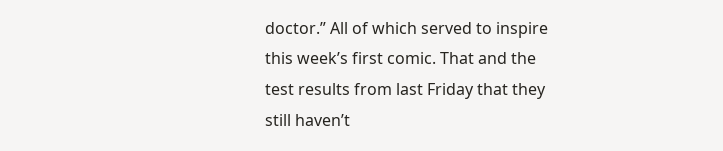doctor.” All of which served to inspire this week’s first comic. That and the test results from last Friday that they still haven’t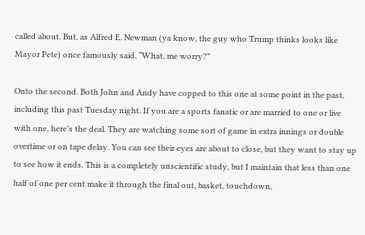called about. But, as Alfred E. Newman (ya know, the guy who Trump thinks looks like Mayor Pete) once famously said, “What, me worry?”

Onto the second. Both John and Andy have copped to this one at some point in the past, including this past Tuesday night. If you are a sports fanatic or are married to one or live with one, here’s the deal. They are watching some sort of game in extra innings or double overtime or on tape delay. You can see their eyes are about to close, but they want to stay up to see how it ends. This is a completely unscientific study, but I maintain that less than one half of one per cent make it through the final out, basket, touchdown,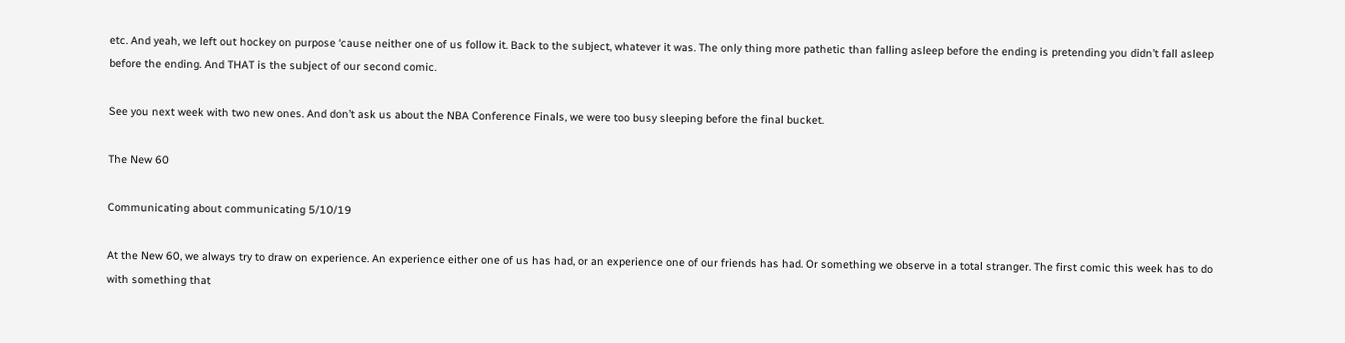etc. And yeah, we left out hockey on purpose ‘cause neither one of us follow it. Back to the subject, whatever it was. The only thing more pathetic than falling asleep before the ending is pretending you didn’t fall asleep before the ending. And THAT is the subject of our second comic.

See you next week with two new ones. And don’t ask us about the NBA Conference Finals, we were too busy sleeping before the final bucket.

The New 60

Communicating about communicating 5/10/19

At the New 60, we always try to draw on experience. An experience either one of us has had, or an experience one of our friends has had. Or something we observe in a total stranger. The first comic this week has to do with something that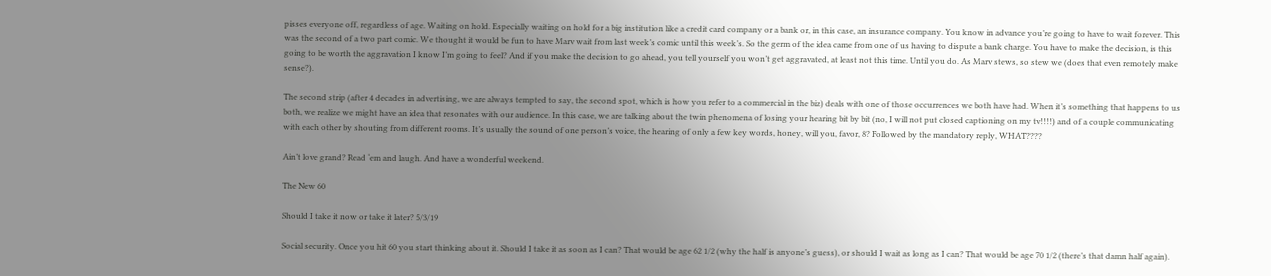pisses everyone off, regardless of age. Waiting on hold. Especially waiting on hold for a big institution like a credit card company or a bank or, in this case, an insurance company. You know in advance you’re going to have to wait forever. This was the second of a two part comic. We thought it would be fun to have Marv wait from last week’s comic until this week’s. So the germ of the idea came from one of us having to dispute a bank charge. You have to make the decision, is this going to be worth the aggravation I know I’m going to feel? And if you make the decision to go ahead, you tell yourself you won’t get aggravated, at least not this time. Until you do. As Marv stews, so stew we (does that even remotely make sense?).

The second strip (after 4 decades in advertising, we are always tempted to say, the second spot, which is how you refer to a commercial in the biz) deals with one of those occurrences we both have had. When it’s something that happens to us both, we realize we might have an idea that resonates with our audience. In this case, we are talking about the twin phenomena of losing your hearing bit by bit (no, I will not put closed captioning on my tv!!!!) and of a couple communicating with each other by shouting from different rooms. It’s usually the sound of one person’s voice, the hearing of only a few key words, honey, will you, favor, 8? Followed by the mandatory reply, WHAT????

Ain’t love grand? Read ‘em and laugh. And have a wonderful weekend.

The New 60

Should I take it now or take it later? 5/3/19

Social security. Once you hit 60 you start thinking about it. Should I take it as soon as I can? That would be age 62 1/2 (why the half is anyone’s guess), or should I wait as long as I can? That would be age 70 1/2 (there’s that damn half again).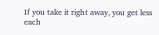If you take it right away, you get less each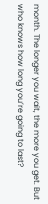month. The longer you wait, the more you get. But who knows how long you’re going to last?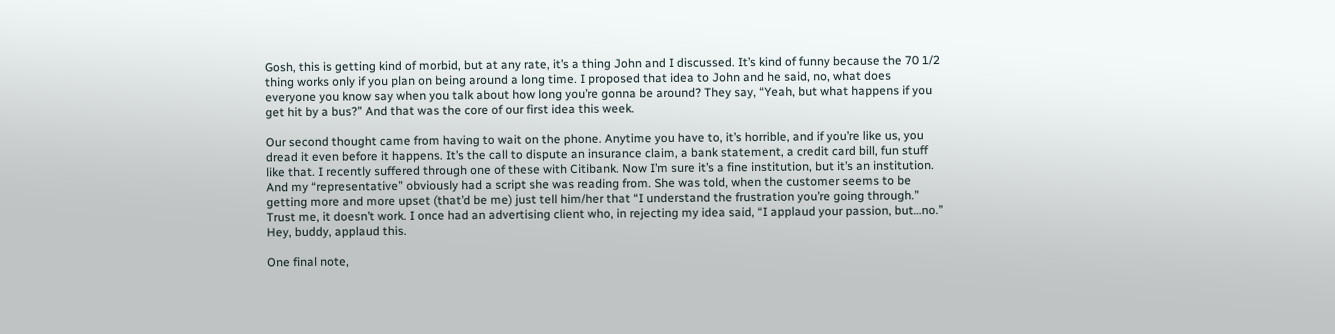Gosh, this is getting kind of morbid, but at any rate, it’s a thing John and I discussed. It’s kind of funny because the 70 1/2 thing works only if you plan on being around a long time. I proposed that idea to John and he said, no, what does everyone you know say when you talk about how long you’re gonna be around? They say, “Yeah, but what happens if you get hit by a bus?” And that was the core of our first idea this week.

Our second thought came from having to wait on the phone. Anytime you have to, it’s horrible, and if you’re like us, you dread it even before it happens. It’s the call to dispute an insurance claim, a bank statement, a credit card bill, fun stuff like that. I recently suffered through one of these with Citibank. Now I’m sure it’s a fine institution, but it’s an institution. And my “representative” obviously had a script she was reading from. She was told, when the customer seems to be getting more and more upset (that’d be me) just tell him/her that “I understand the frustration you’re going through.” Trust me, it doesn’t work. I once had an advertising client who, in rejecting my idea said, “I applaud your passion, but…no.” Hey, buddy, applaud this.

One final note,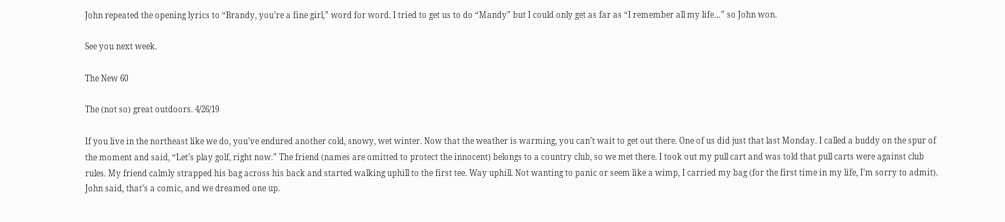John repeated the opening lyrics to “Brandy, you’re a fine girl,” word for word. I tried to get us to do “Mandy” but I could only get as far as “I remember all my life…” so John won.

See you next week.

The New 60

The (not so) great outdoors. 4/26/19

If you live in the northeast like we do, you’ve endured another cold, snowy, wet winter. Now that the weather is warming, you can’t wait to get out there. One of us did just that last Monday. I called a buddy on the spur of the moment and said, “Let’s play golf, right now.” The friend (names are omitted to protect the innocent) belongs to a country club, so we met there. I took out my pull cart and was told that pull carts were against club rules. My friend calmly strapped his bag across his back and started walking uphill to the first tee. Way uphill. Not wanting to panic or seem like a wimp, I carried my bag (for the first time in my life, I’m sorry to admit). John said, that’s a comic, and we dreamed one up.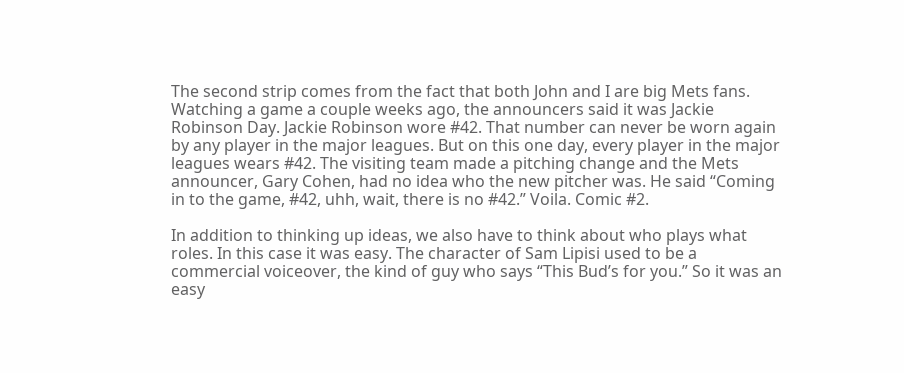The second strip comes from the fact that both John and I are big Mets fans. Watching a game a couple weeks ago, the announcers said it was Jackie Robinson Day. Jackie Robinson wore #42. That number can never be worn again by any player in the major leagues. But on this one day, every player in the major leagues wears #42. The visiting team made a pitching change and the Mets announcer, Gary Cohen, had no idea who the new pitcher was. He said “Coming in to the game, #42, uhh, wait, there is no #42.” Voila. Comic #2.

In addition to thinking up ideas, we also have to think about who plays what roles. In this case it was easy. The character of Sam Lipisi used to be a commercial voiceover, the kind of guy who says “This Bud’s for you.” So it was an easy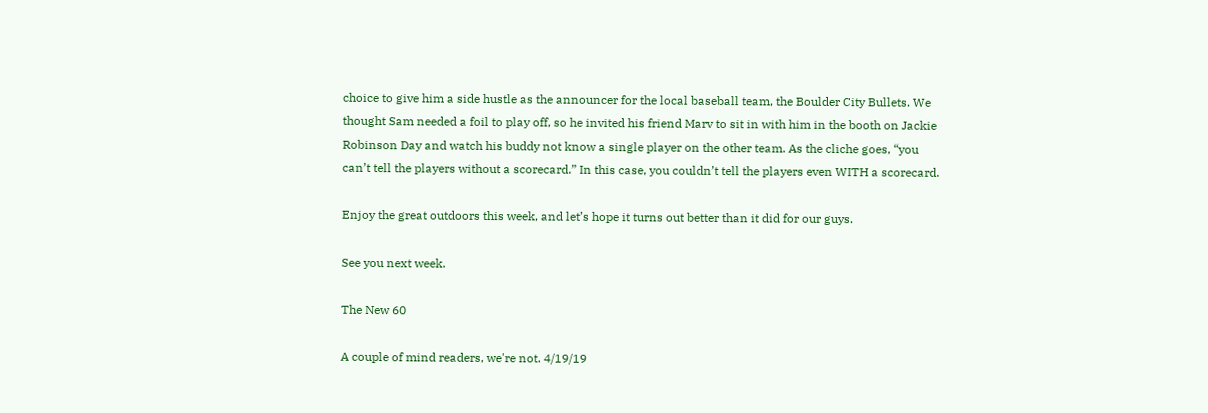choice to give him a side hustle as the announcer for the local baseball team, the Boulder City Bullets. We thought Sam needed a foil to play off, so he invited his friend Marv to sit in with him in the booth on Jackie Robinson Day and watch his buddy not know a single player on the other team. As the cliche goes, “you can’t tell the players without a scorecard.” In this case, you couldn’t tell the players even WITH a scorecard.

Enjoy the great outdoors this week, and let’s hope it turns out better than it did for our guys.

See you next week.

The New 60

A couple of mind readers, we're not. 4/19/19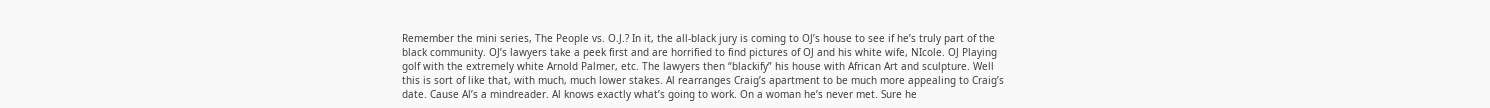Remember the mini series, The People vs. O.J.? In it, the all-black jury is coming to OJ’s house to see if he’s truly part of the black community. OJ’s lawyers take a peek first and are horrified to find pictures of OJ and his white wife, NIcole. OJ Playing golf with the extremely white Arnold Palmer, etc. The lawyers then “blackify” his house with African Art and sculpture. Well this is sort of like that, with much, much lower stakes. Al rearranges Craig’s apartment to be much more appealing to Craig’s date. Cause Al’s a mindreader. Al knows exactly what’s going to work. On a woman he’s never met. Sure he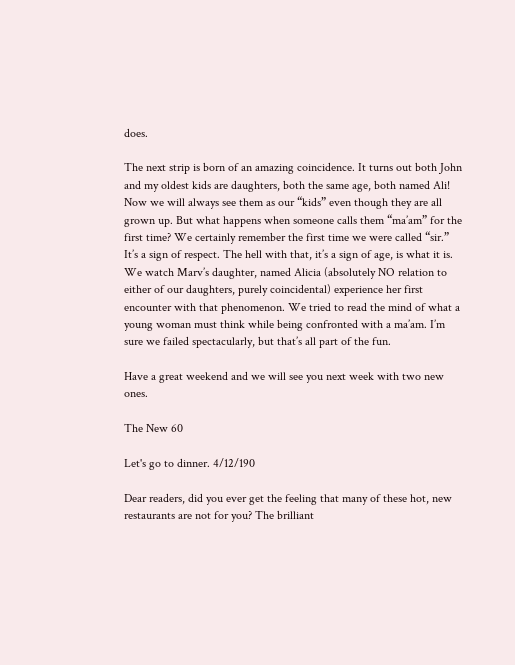does.

The next strip is born of an amazing coincidence. It turns out both John and my oldest kids are daughters, both the same age, both named Ali! Now we will always see them as our “kids” even though they are all grown up. But what happens when someone calls them “ma’am” for the first time? We certainly remember the first time we were called “sir.” It’s a sign of respect. The hell with that, it’s a sign of age, is what it is. We watch Marv’s daughter, named Alicia (absolutely NO relation to either of our daughters, purely coincidental) experience her first encounter with that phenomenon. We tried to read the mind of what a young woman must think while being confronted with a ma’am. I’m sure we failed spectacularly, but that’s all part of the fun.

Have a great weekend and we will see you next week with two new ones.

The New 60

Let's go to dinner. 4/12/190

Dear readers, did you ever get the feeling that many of these hot, new restaurants are not for you? The brilliant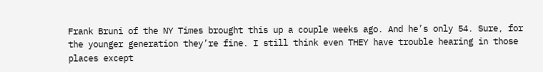Frank Bruni of the NY Times brought this up a couple weeks ago. And he’s only 54. Sure, for the younger generation they’re fine. I still think even THEY have trouble hearing in those places except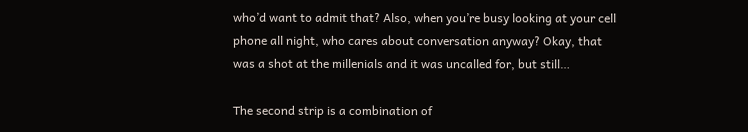who’d want to admit that? Also, when you’re busy looking at your cell phone all night, who cares about conversation anyway? Okay, that was a shot at the millenials and it was uncalled for, but still…

The second strip is a combination of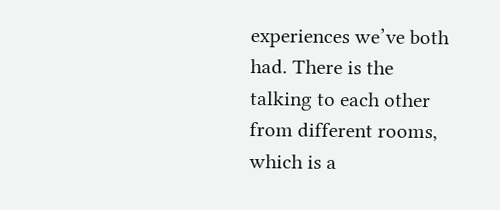experiences we’ve both had. There is the talking to each other from different rooms, which is a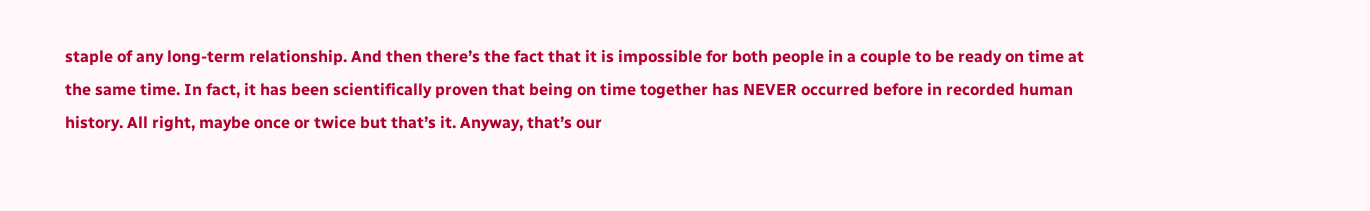staple of any long-term relationship. And then there’s the fact that it is impossible for both people in a couple to be ready on time at the same time. In fact, it has been scientifically proven that being on time together has NEVER occurred before in recorded human history. All right, maybe once or twice but that’s it. Anyway, that’s our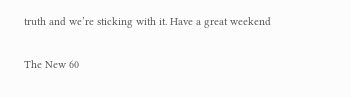truth and we’re sticking with it. Have a great weekend

The New 60